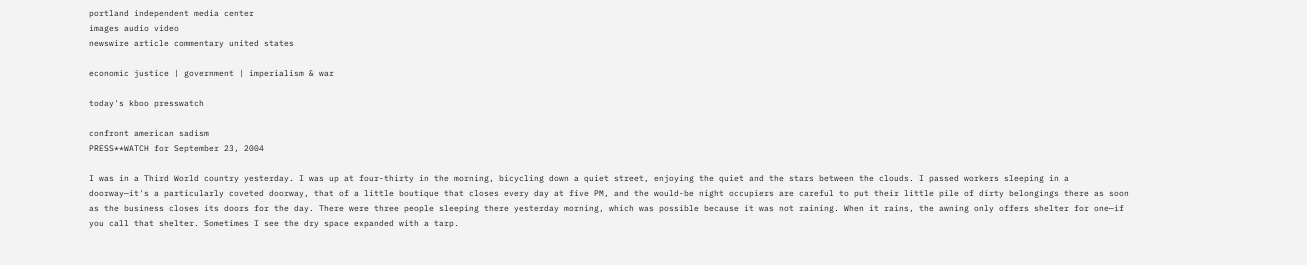portland independent media center
images audio video
newswire article commentary united states

economic justice | government | imperialism & war

today's kboo presswatch

confront american sadism
PRESS**WATCH for September 23, 2004

I was in a Third World country yesterday. I was up at four-thirty in the morning, bicycling down a quiet street, enjoying the quiet and the stars between the clouds. I passed workers sleeping in a doorway—it's a particularly coveted doorway, that of a little boutique that closes every day at five PM, and the would-be night occupiers are careful to put their little pile of dirty belongings there as soon as the business closes its doors for the day. There were three people sleeping there yesterday morning, which was possible because it was not raining. When it rains, the awning only offers shelter for one—if you call that shelter. Sometimes I see the dry space expanded with a tarp.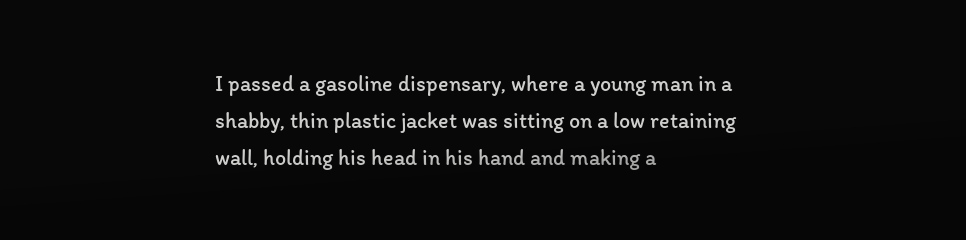I passed a gasoline dispensary, where a young man in a shabby, thin plastic jacket was sitting on a low retaining wall, holding his head in his hand and making a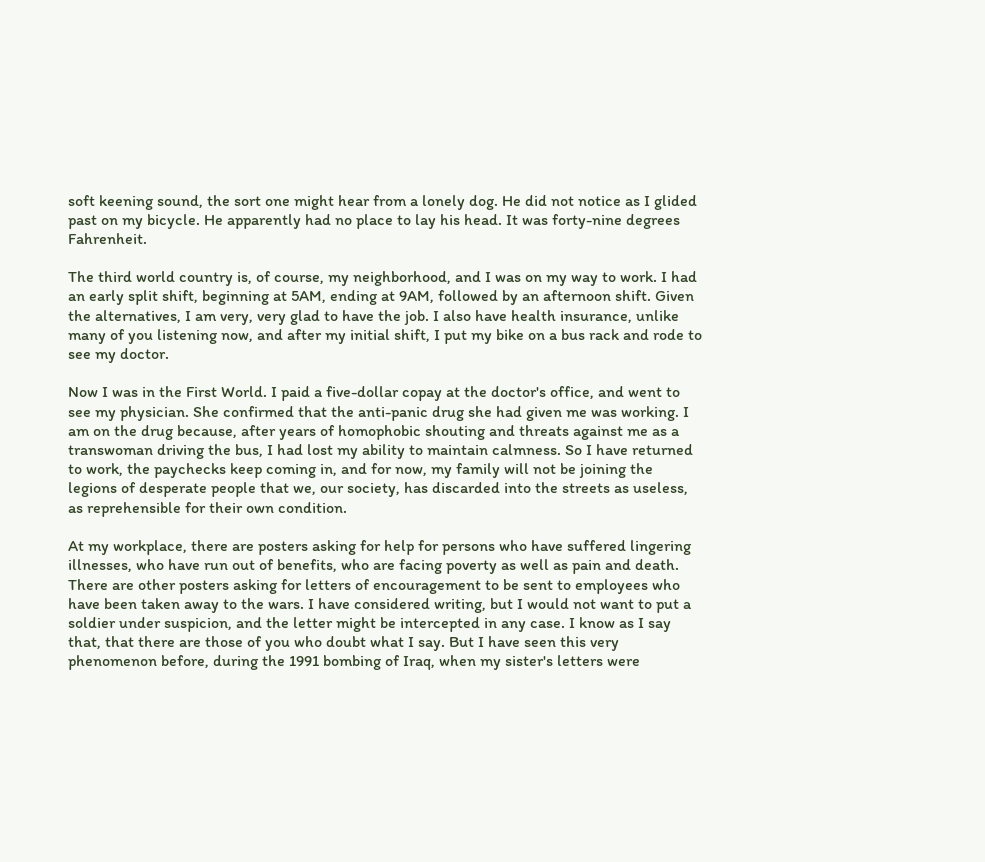soft keening sound, the sort one might hear from a lonely dog. He did not notice as I glided past on my bicycle. He apparently had no place to lay his head. It was forty-nine degrees Fahrenheit.

The third world country is, of course, my neighborhood, and I was on my way to work. I had an early split shift, beginning at 5AM, ending at 9AM, followed by an afternoon shift. Given the alternatives, I am very, very glad to have the job. I also have health insurance, unlike many of you listening now, and after my initial shift, I put my bike on a bus rack and rode to see my doctor.

Now I was in the First World. I paid a five-dollar copay at the doctor's office, and went to see my physician. She confirmed that the anti-panic drug she had given me was working. I am on the drug because, after years of homophobic shouting and threats against me as a transwoman driving the bus, I had lost my ability to maintain calmness. So I have returned to work, the paychecks keep coming in, and for now, my family will not be joining the legions of desperate people that we, our society, has discarded into the streets as useless, as reprehensible for their own condition.

At my workplace, there are posters asking for help for persons who have suffered lingering illnesses, who have run out of benefits, who are facing poverty as well as pain and death. There are other posters asking for letters of encouragement to be sent to employees who have been taken away to the wars. I have considered writing, but I would not want to put a soldier under suspicion, and the letter might be intercepted in any case. I know as I say that, that there are those of you who doubt what I say. But I have seen this very phenomenon before, during the 1991 bombing of Iraq, when my sister's letters were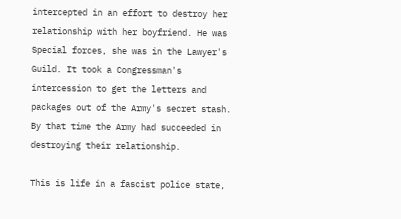intercepted in an effort to destroy her relationship with her boyfriend. He was Special forces, she was in the Lawyer's Guild. It took a Congressman's intercession to get the letters and packages out of the Army's secret stash. By that time the Army had succeeded in destroying their relationship.

This is life in a fascist police state,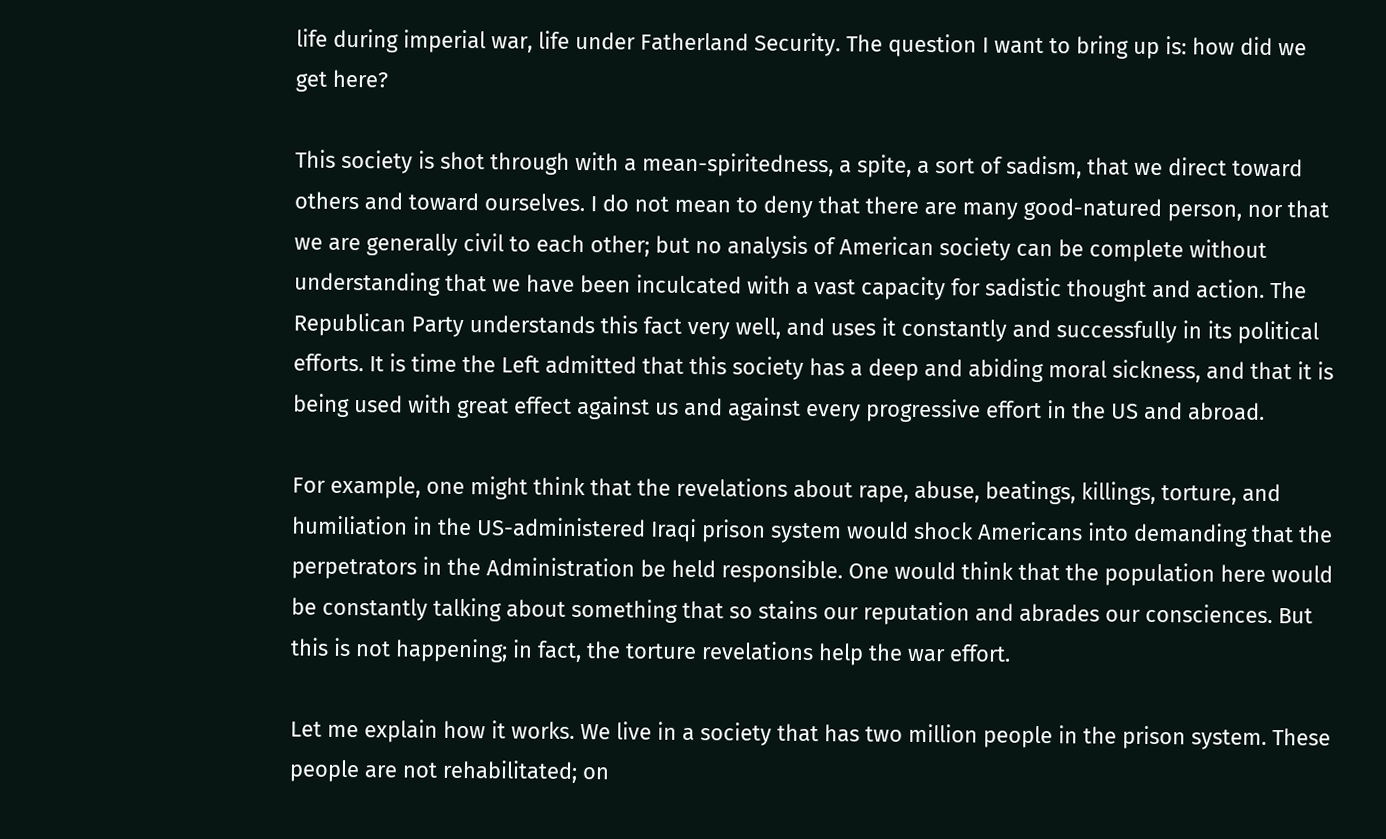life during imperial war, life under Fatherland Security. The question I want to bring up is: how did we get here?

This society is shot through with a mean-spiritedness, a spite, a sort of sadism, that we direct toward others and toward ourselves. I do not mean to deny that there are many good-natured person, nor that we are generally civil to each other; but no analysis of American society can be complete without understanding that we have been inculcated with a vast capacity for sadistic thought and action. The Republican Party understands this fact very well, and uses it constantly and successfully in its political efforts. It is time the Left admitted that this society has a deep and abiding moral sickness, and that it is being used with great effect against us and against every progressive effort in the US and abroad.

For example, one might think that the revelations about rape, abuse, beatings, killings, torture, and humiliation in the US-administered Iraqi prison system would shock Americans into demanding that the perpetrators in the Administration be held responsible. One would think that the population here would be constantly talking about something that so stains our reputation and abrades our consciences. But this is not happening; in fact, the torture revelations help the war effort.

Let me explain how it works. We live in a society that has two million people in the prison system. These people are not rehabilitated; on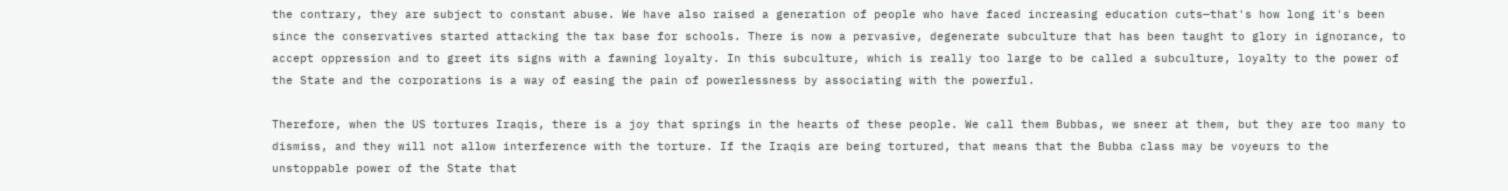the contrary, they are subject to constant abuse. We have also raised a generation of people who have faced increasing education cuts—that's how long it's been since the conservatives started attacking the tax base for schools. There is now a pervasive, degenerate subculture that has been taught to glory in ignorance, to accept oppression and to greet its signs with a fawning loyalty. In this subculture, which is really too large to be called a subculture, loyalty to the power of the State and the corporations is a way of easing the pain of powerlessness by associating with the powerful.

Therefore, when the US tortures Iraqis, there is a joy that springs in the hearts of these people. We call them Bubbas, we sneer at them, but they are too many to dismiss, and they will not allow interference with the torture. If the Iraqis are being tortured, that means that the Bubba class may be voyeurs to the unstoppable power of the State that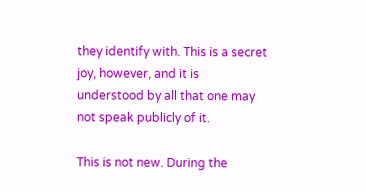they identify with. This is a secret joy, however, and it is understood by all that one may not speak publicly of it.

This is not new. During the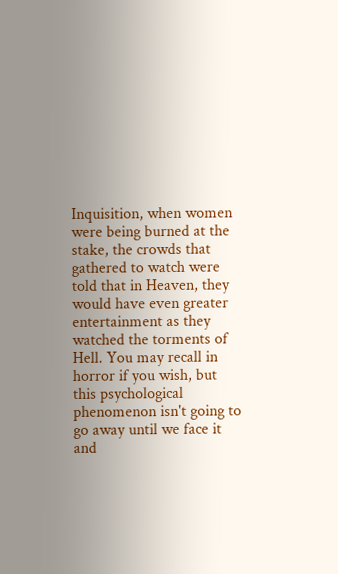Inquisition, when women were being burned at the stake, the crowds that gathered to watch were told that in Heaven, they would have even greater entertainment as they watched the torments of Hell. You may recall in horror if you wish, but this psychological phenomenon isn't going to go away until we face it and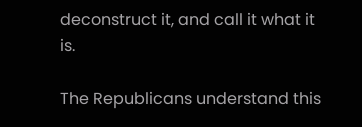deconstruct it, and call it what it is.

The Republicans understand this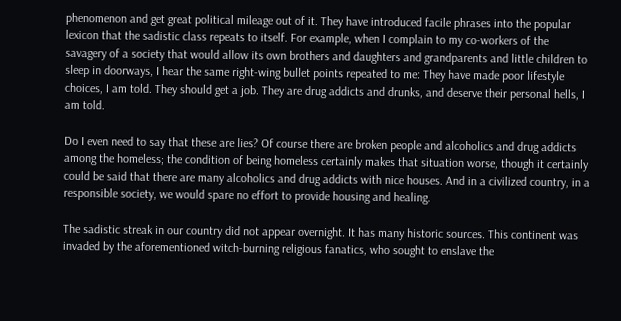phenomenon and get great political mileage out of it. They have introduced facile phrases into the popular lexicon that the sadistic class repeats to itself. For example, when I complain to my co-workers of the savagery of a society that would allow its own brothers and daughters and grandparents and little children to sleep in doorways, I hear the same right-wing bullet points repeated to me: They have made poor lifestyle choices, I am told. They should get a job. They are drug addicts and drunks, and deserve their personal hells, I am told.

Do I even need to say that these are lies? Of course there are broken people and alcoholics and drug addicts among the homeless; the condition of being homeless certainly makes that situation worse, though it certainly could be said that there are many alcoholics and drug addicts with nice houses. And in a civilized country, in a responsible society, we would spare no effort to provide housing and healing.

The sadistic streak in our country did not appear overnight. It has many historic sources. This continent was invaded by the aforementioned witch-burning religious fanatics, who sought to enslave the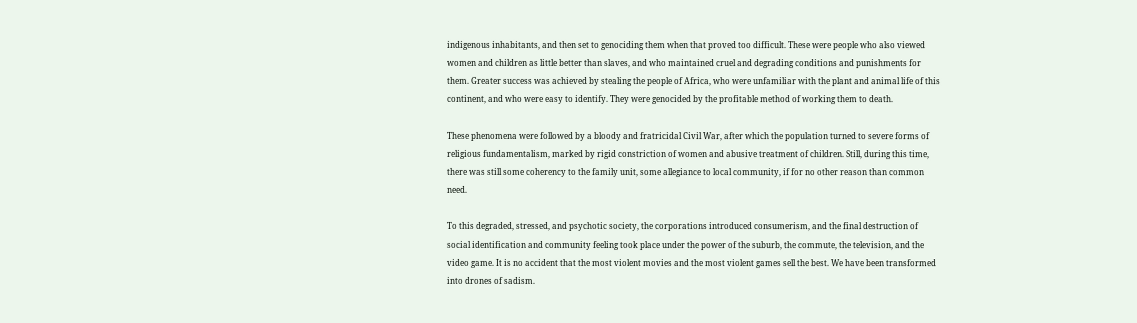indigenous inhabitants, and then set to genociding them when that proved too difficult. These were people who also viewed women and children as little better than slaves, and who maintained cruel and degrading conditions and punishments for them. Greater success was achieved by stealing the people of Africa, who were unfamiliar with the plant and animal life of this continent, and who were easy to identify. They were genocided by the profitable method of working them to death.

These phenomena were followed by a bloody and fratricidal Civil War, after which the population turned to severe forms of religious fundamentalism, marked by rigid constriction of women and abusive treatment of children. Still, during this time, there was still some coherency to the family unit, some allegiance to local community, if for no other reason than common need.

To this degraded, stressed, and psychotic society, the corporations introduced consumerism, and the final destruction of social identification and community feeling took place under the power of the suburb, the commute, the television, and the video game. It is no accident that the most violent movies and the most violent games sell the best. We have been transformed into drones of sadism.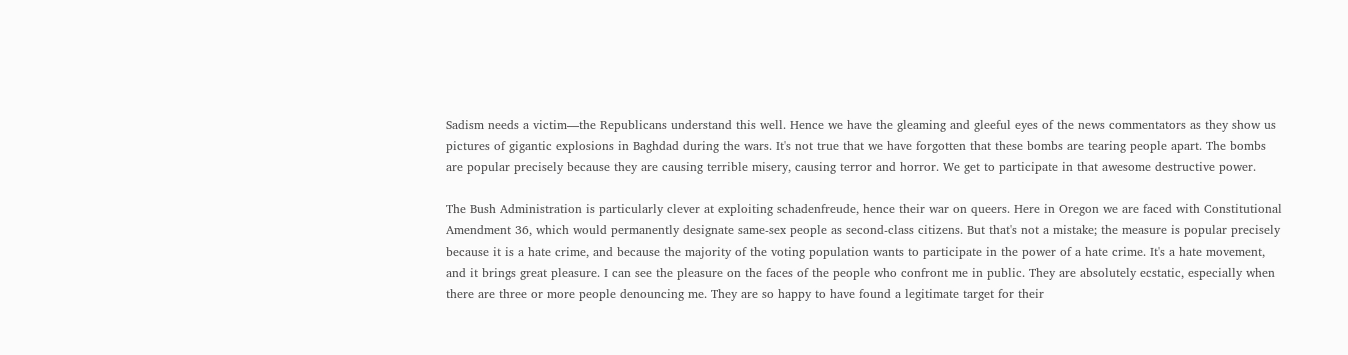Sadism needs a victim—the Republicans understand this well. Hence we have the gleaming and gleeful eyes of the news commentators as they show us pictures of gigantic explosions in Baghdad during the wars. It's not true that we have forgotten that these bombs are tearing people apart. The bombs are popular precisely because they are causing terrible misery, causing terror and horror. We get to participate in that awesome destructive power.

The Bush Administration is particularly clever at exploiting schadenfreude, hence their war on queers. Here in Oregon we are faced with Constitutional Amendment 36, which would permanently designate same-sex people as second-class citizens. But that's not a mistake; the measure is popular precisely because it is a hate crime, and because the majority of the voting population wants to participate in the power of a hate crime. It's a hate movement, and it brings great pleasure. I can see the pleasure on the faces of the people who confront me in public. They are absolutely ecstatic, especially when there are three or more people denouncing me. They are so happy to have found a legitimate target for their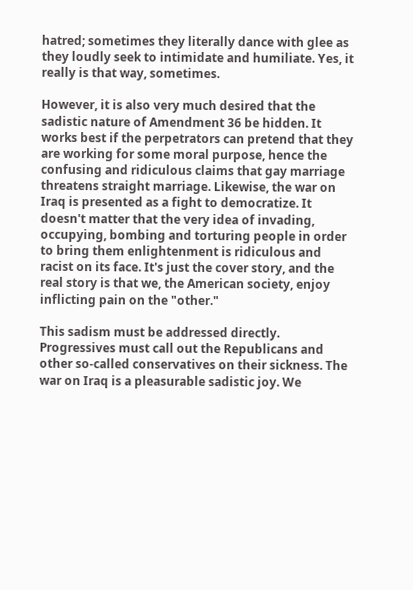hatred; sometimes they literally dance with glee as they loudly seek to intimidate and humiliate. Yes, it really is that way, sometimes.

However, it is also very much desired that the sadistic nature of Amendment 36 be hidden. It works best if the perpetrators can pretend that they are working for some moral purpose, hence the confusing and ridiculous claims that gay marriage threatens straight marriage. Likewise, the war on Iraq is presented as a fight to democratize. It doesn't matter that the very idea of invading, occupying, bombing and torturing people in order to bring them enlightenment is ridiculous and racist on its face. It's just the cover story, and the real story is that we, the American society, enjoy inflicting pain on the "other."

This sadism must be addressed directly. Progressives must call out the Republicans and other so-called conservatives on their sickness. The war on Iraq is a pleasurable sadistic joy. We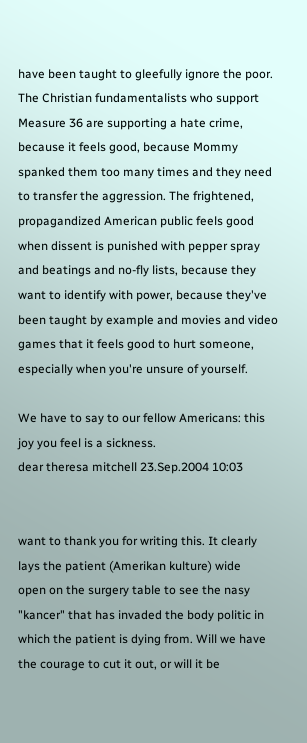have been taught to gleefully ignore the poor. The Christian fundamentalists who support Measure 36 are supporting a hate crime, because it feels good, because Mommy spanked them too many times and they need to transfer the aggression. The frightened, propagandized American public feels good when dissent is punished with pepper spray and beatings and no-fly lists, because they want to identify with power, because they've been taught by example and movies and video games that it feels good to hurt someone, especially when you're unsure of yourself.

We have to say to our fellow Americans: this joy you feel is a sickness.
dear theresa mitchell 23.Sep.2004 10:03


want to thank you for writing this. It clearly lays the patient (Amerikan kulture) wide
open on the surgery table to see the nasy "kancer" that has invaded the body politic in
which the patient is dying from. Will we have the courage to cut it out, or will it be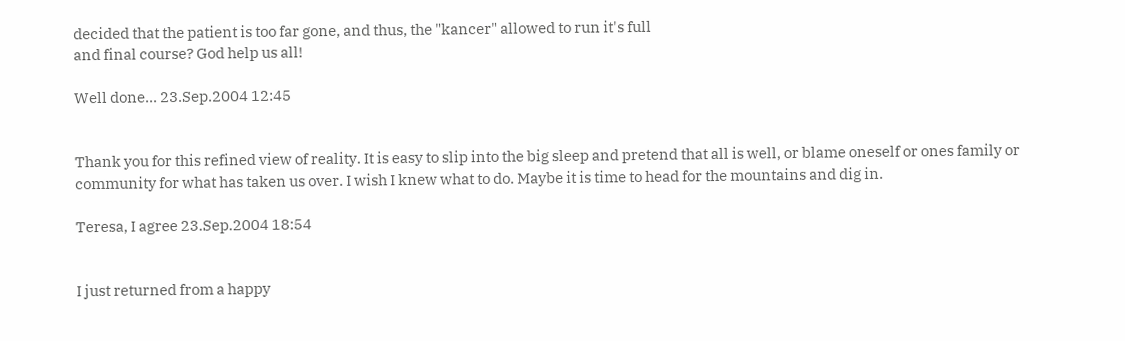decided that the patient is too far gone, and thus, the "kancer" allowed to run it's full
and final course? God help us all!

Well done... 23.Sep.2004 12:45


Thank you for this refined view of reality. It is easy to slip into the big sleep and pretend that all is well, or blame oneself or ones family or community for what has taken us over. I wish I knew what to do. Maybe it is time to head for the mountains and dig in.

Teresa, I agree 23.Sep.2004 18:54


I just returned from a happy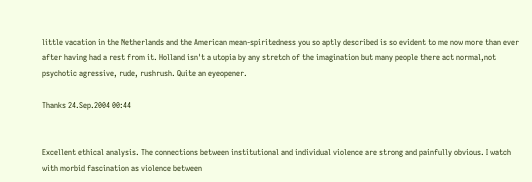little vacation in the Netherlands and the American mean-spiritedness you so aptly described is so evident to me now more than ever after having had a rest from it. Holland isn't a utopia by any stretch of the imagination but many people there act normal,not psychotic agressive, rude, rushrush. Quite an eyeopener.

Thanks 24.Sep.2004 00:44


Excellent ethical analysis. The connections between institutional and individual violence are strong and painfully obvious. I watch with morbid fascination as violence between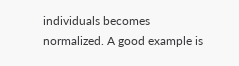individuals becomes normalized. A good example is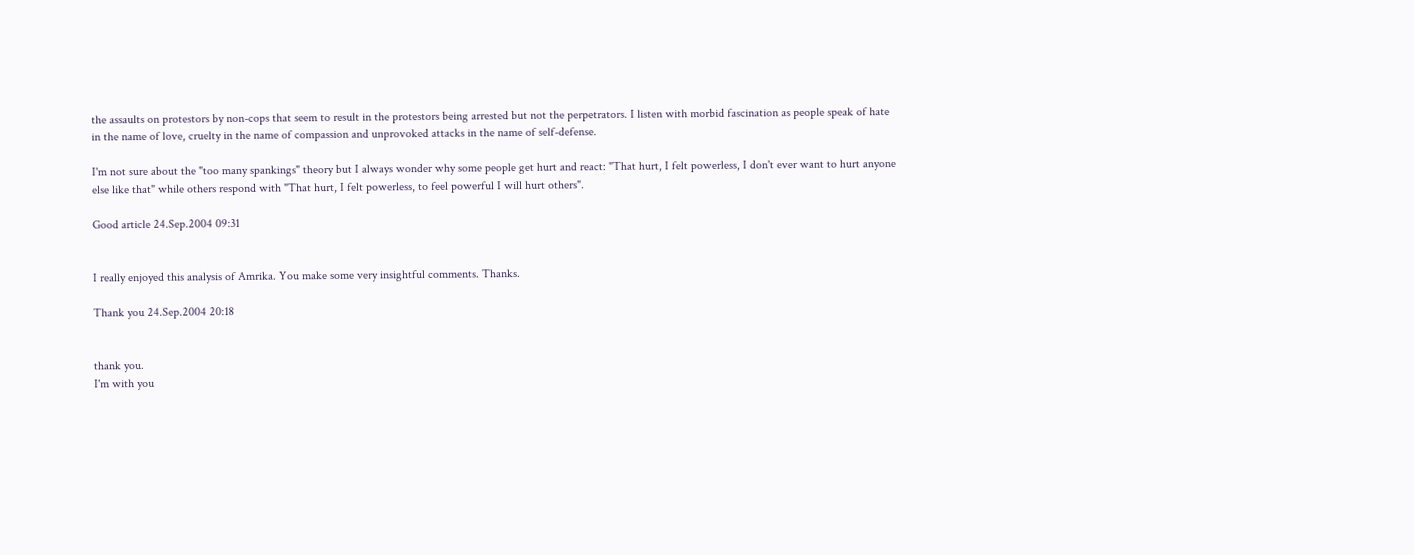the assaults on protestors by non-cops that seem to result in the protestors being arrested but not the perpetrators. I listen with morbid fascination as people speak of hate in the name of love, cruelty in the name of compassion and unprovoked attacks in the name of self-defense.

I'm not sure about the "too many spankings" theory but I always wonder why some people get hurt and react: "That hurt, I felt powerless, I don't ever want to hurt anyone else like that" while others respond with "That hurt, I felt powerless, to feel powerful I will hurt others".

Good article 24.Sep.2004 09:31


I really enjoyed this analysis of Amrika. You make some very insightful comments. Thanks.

Thank you 24.Sep.2004 20:18


thank you.
I'm with you